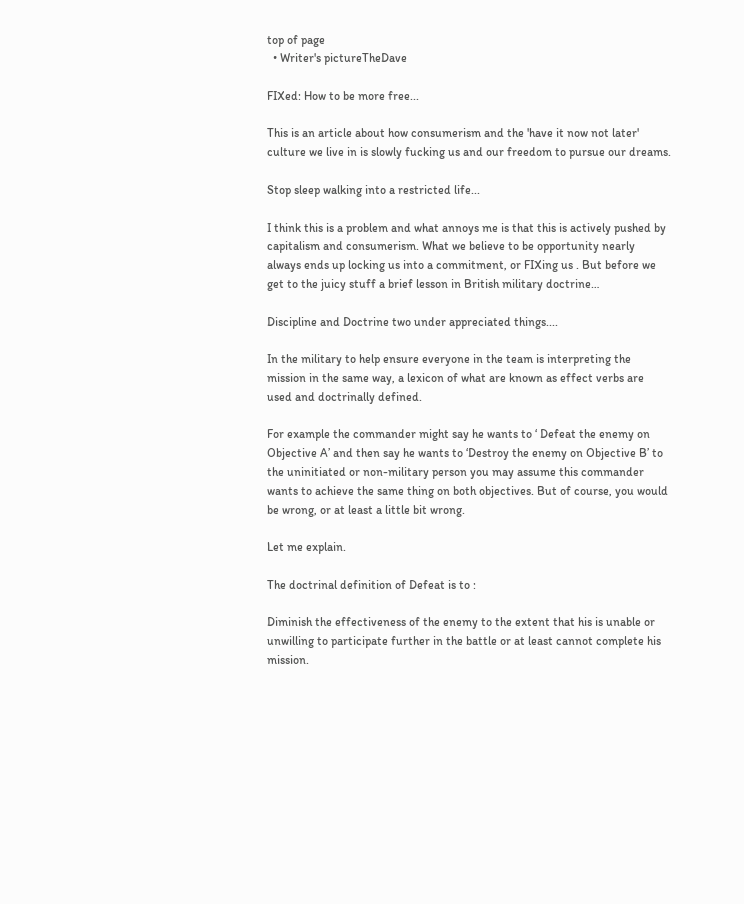top of page
  • Writer's pictureTheDave

FIXed: How to be more free...

This is an article about how consumerism and the 'have it now not later' culture we live in is slowly fucking us and our freedom to pursue our dreams.

Stop sleep walking into a restricted life...

I think this is a problem and what annoys me is that this is actively pushed by capitalism and consumerism. What we believe to be opportunity nearly always ends up locking us into a commitment, or FIXing us . But before we get to the juicy stuff a brief lesson in British military doctrine…

Discipline and Doctrine two under appreciated things....

In the military to help ensure everyone in the team is interpreting the mission in the same way, a lexicon of what are known as effect verbs are used and doctrinally defined.

For example the commander might say he wants to ‘ Defeat the enemy on Objective A’ and then say he wants to ‘Destroy the enemy on Objective B’ to the uninitiated or non-military person you may assume this commander wants to achieve the same thing on both objectives. But of course, you would be wrong, or at least a little bit wrong.

Let me explain.

The doctrinal definition of Defeat is to :

Diminish the effectiveness of the enemy to the extent that his is unable or unwilling to participate further in the battle or at least cannot complete his mission.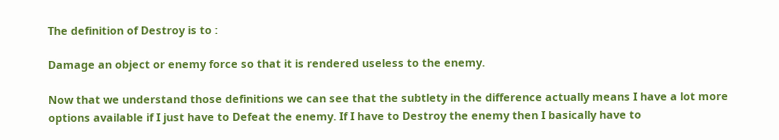The definition of Destroy is to :

Damage an object or enemy force so that it is rendered useless to the enemy.

Now that we understand those definitions we can see that the subtlety in the difference actually means I have a lot more options available if I just have to Defeat the enemy. If I have to Destroy the enemy then I basically have to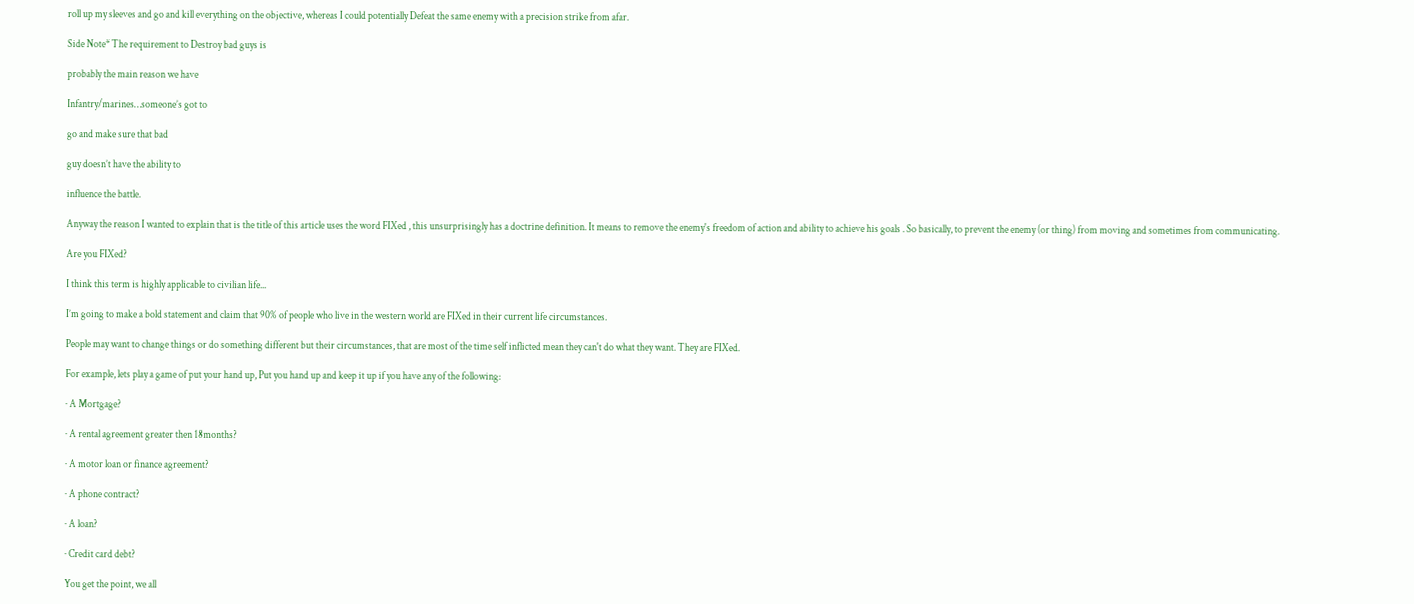roll up my sleeves and go and kill everything on the objective, whereas I could potentially Defeat the same enemy with a precision strike from afar.

Side Note* The requirement to Destroy bad guys is

probably the main reason we have

Infantry/marines…someone’s got to

go and make sure that bad

guy doesn’t have the ability to

influence the battle.

Anyway the reason I wanted to explain that is the title of this article uses the word FIXed , this unsurprisingly has a doctrine definition. It means to remove the enemy's freedom of action and ability to achieve his goals . So basically, to prevent the enemy (or thing) from moving and sometimes from communicating.

Are you FIXed?

I think this term is highly applicable to civilian life...

I’m going to make a bold statement and claim that 90% of people who live in the western world are FIXed in their current life circumstances.

People may want to change things or do something different but their circumstances, that are most of the time self inflicted mean they can't do what they want. They are FIXed.

For example, lets play a game of put your hand up, Put you hand up and keep it up if you have any of the following:

· A Mortgage?

· A rental agreement greater then 18months?

· A motor loan or finance agreement?

· A phone contract?

· A loan?

· Credit card debt?

You get the point, we all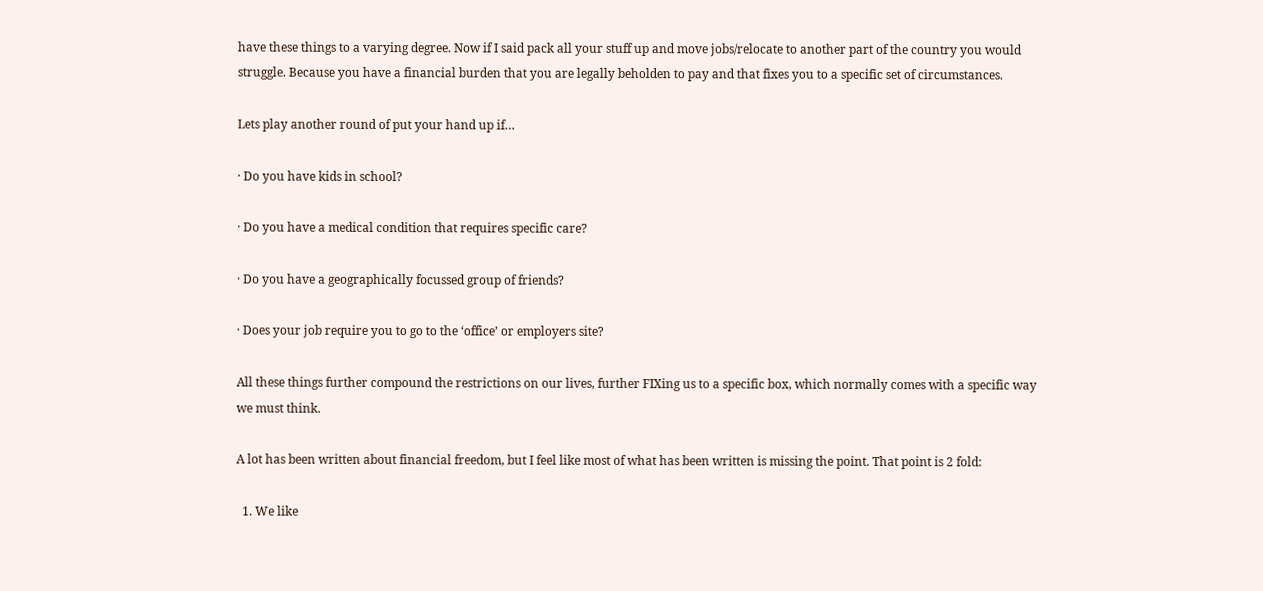have these things to a varying degree. Now if I said pack all your stuff up and move jobs/relocate to another part of the country you would struggle. Because you have a financial burden that you are legally beholden to pay and that fixes you to a specific set of circumstances.

Lets play another round of put your hand up if…

· Do you have kids in school?

· Do you have a medical condition that requires specific care?

· Do you have a geographically focussed group of friends?

· Does your job require you to go to the ‘office’ or employers site?

All these things further compound the restrictions on our lives, further FIXing us to a specific box, which normally comes with a specific way we must think.

A lot has been written about financial freedom, but I feel like most of what has been written is missing the point. That point is 2 fold:

  1. We like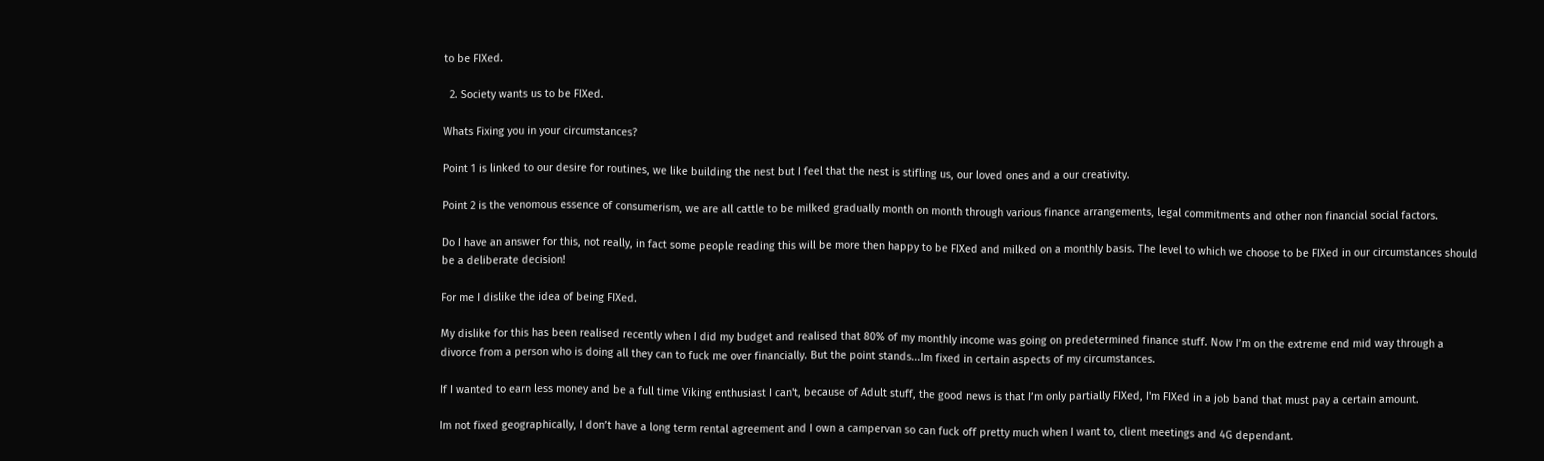to be FIXed.

  2. Society wants us to be FIXed.

Whats Fixing you in your circumstances?

Point 1 is linked to our desire for routines, we like building the nest but I feel that the nest is stifling us, our loved ones and a our creativity.

Point 2 is the venomous essence of consumerism, we are all cattle to be milked gradually month on month through various finance arrangements, legal commitments and other non financial social factors.

Do I have an answer for this, not really, in fact some people reading this will be more then happy to be FIXed and milked on a monthly basis. The level to which we choose to be FIXed in our circumstances should be a deliberate decision!

For me I dislike the idea of being FIXed.

My dislike for this has been realised recently when I did my budget and realised that 80% of my monthly income was going on predetermined finance stuff. Now I’m on the extreme end mid way through a divorce from a person who is doing all they can to fuck me over financially. But the point stands...Im fixed in certain aspects of my circumstances.

If I wanted to earn less money and be a full time Viking enthusiast I can't, because of Adult stuff, the good news is that I’m only partially FIXed, I'm FIXed in a job band that must pay a certain amount.

Im not fixed geographically, I don’t have a long term rental agreement and I own a campervan so can fuck off pretty much when I want to, client meetings and 4G dependant.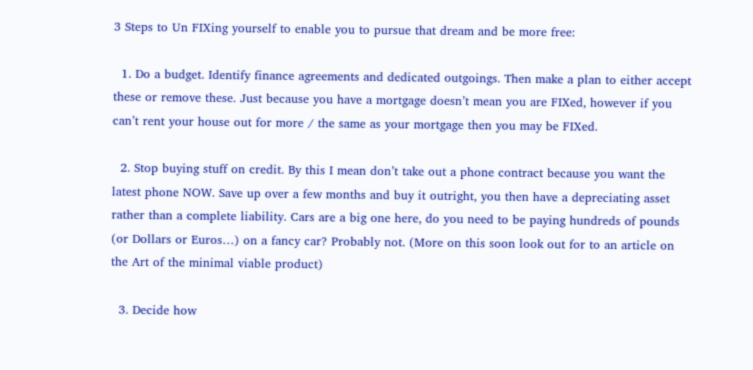3 Steps to Un FIXing yourself to enable you to pursue that dream and be more free:

  1. Do a budget. Identify finance agreements and dedicated outgoings. Then make a plan to either accept these or remove these. Just because you have a mortgage doesn’t mean you are FIXed, however if you can’t rent your house out for more / the same as your mortgage then you may be FIXed.

  2. Stop buying stuff on credit. By this I mean don’t take out a phone contract because you want the latest phone NOW. Save up over a few months and buy it outright, you then have a depreciating asset rather than a complete liability. Cars are a big one here, do you need to be paying hundreds of pounds (or Dollars or Euros…) on a fancy car? Probably not. (More on this soon look out for to an article on the Art of the minimal viable product)

  3. Decide how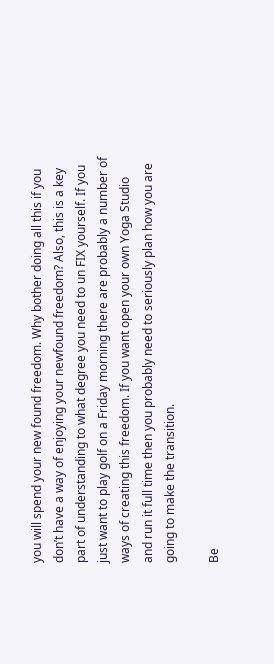you will spend your new found freedom. Why bother doing all this if you don’t have a way of enjoying your newfound freedom? Also, this is a key part of understanding to what degree you need to un FIX yourself. If you just want to play golf on a Friday morning there are probably a number of ways of creating this freedom. If you want open your own Yoga Studio and run it full time then you probably need to seriously plan how you are going to make the transition.

Be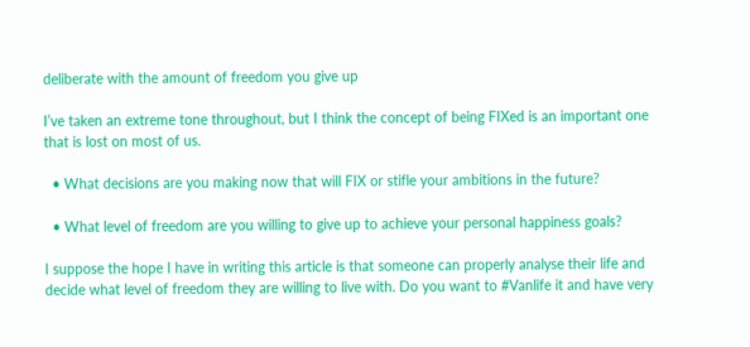deliberate with the amount of freedom you give up

I’ve taken an extreme tone throughout, but I think the concept of being FIXed is an important one that is lost on most of us.

  • What decisions are you making now that will FIX or stifle your ambitions in the future?

  • What level of freedom are you willing to give up to achieve your personal happiness goals?

I suppose the hope I have in writing this article is that someone can properly analyse their life and decide what level of freedom they are willing to live with. Do you want to #Vanlife it and have very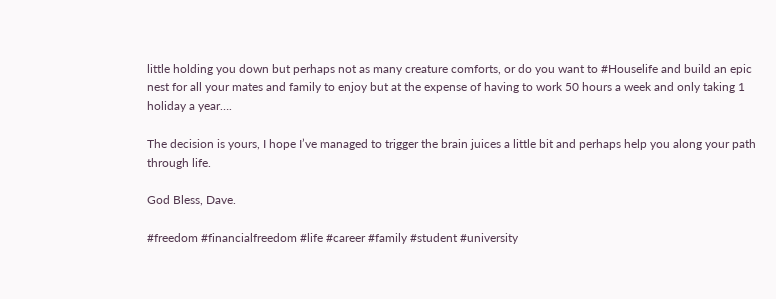little holding you down but perhaps not as many creature comforts, or do you want to #Houselife and build an epic nest for all your mates and family to enjoy but at the expense of having to work 50 hours a week and only taking 1 holiday a year….

The decision is yours, I hope I’ve managed to trigger the brain juices a little bit and perhaps help you along your path through life.

God Bless, Dave.

#freedom #financialfreedom #life #career #family #student #university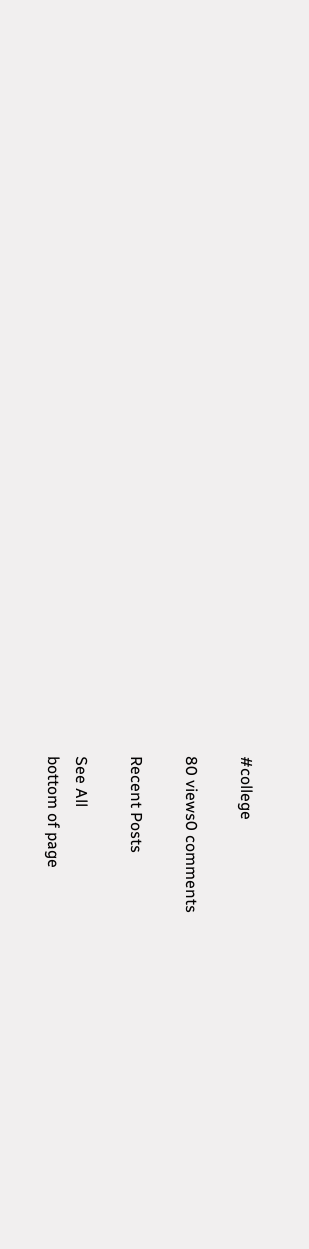#college

80 views0 comments

Recent Posts

See All
bottom of page